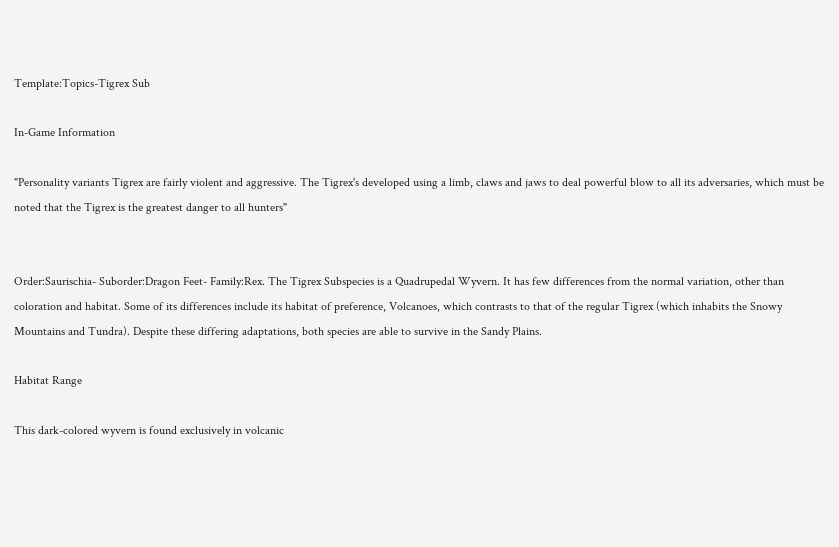Template:Topics-Tigrex Sub

In-Game Information

"Personality variants Tigrex are fairly violent and aggressive. The Tigrex's developed using a limb, claws and jaws to deal powerful blow to all its adversaries, which must be noted that the Tigrex is the greatest danger to all hunters"


Order:Saurischia- Suborder:Dragon Feet- Family:Rex. The Tigrex Subspecies is a Quadrupedal Wyvern. It has few differences from the normal variation, other than coloration and habitat. Some of its differences include its habitat of preference, Volcanoes, which contrasts to that of the regular Tigrex (which inhabits the Snowy Mountains and Tundra). Despite these differing adaptations, both species are able to survive in the Sandy Plains.

Habitat Range

This dark-colored wyvern is found exclusively in volcanic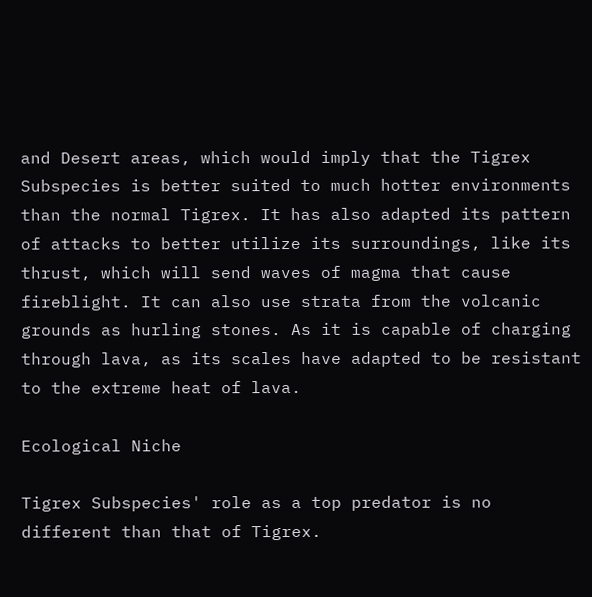and Desert areas, which would imply that the Tigrex Subspecies is better suited to much hotter environments than the normal Tigrex. It has also adapted its pattern of attacks to better utilize its surroundings, like its thrust, which will send waves of magma that cause fireblight. It can also use strata from the volcanic grounds as hurling stones. As it is capable of charging through lava, as its scales have adapted to be resistant to the extreme heat of lava.

Ecological Niche

Tigrex Subspecies' role as a top predator is no different than that of Tigrex.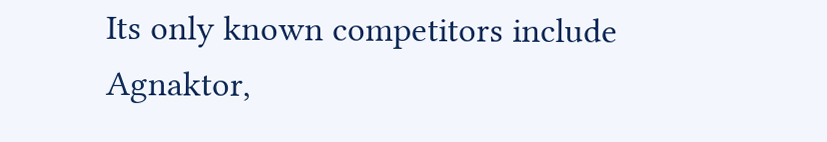Its only known competitors include Agnaktor,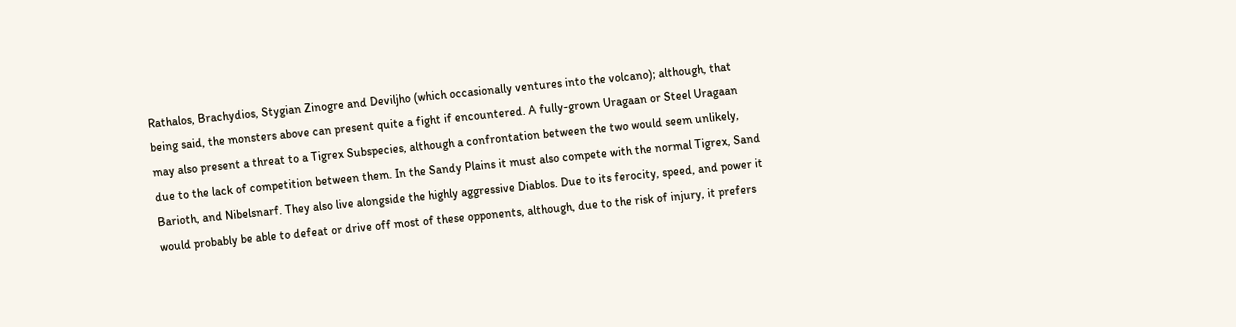Rathalos, Brachydios, Stygian Zinogre and Deviljho (which occasionally ventures into the volcano); although, that being said, the monsters above can present quite a fight if encountered. A fully-grown Uragaan or Steel Uragaan may also present a threat to a Tigrex Subspecies, although a confrontation between the two would seem unlikely, due to the lack of competition between them. In the Sandy Plains it must also compete with the normal Tigrex, Sand Barioth, and Nibelsnarf. They also live alongside the highly aggressive Diablos. Due to its ferocity, speed, and power it would probably be able to defeat or drive off most of these opponents, although, due to the risk of injury, it prefers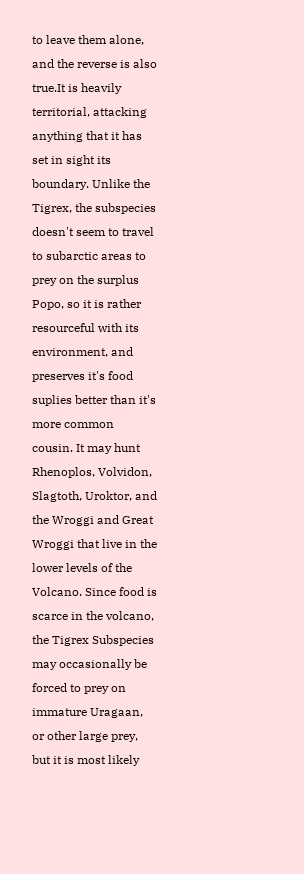to leave them alone, and the reverse is also true.It is heavily territorial, attacking anything that it has set in sight its boundary. Unlike the Tigrex, the subspecies doesn't seem to travel to subarctic areas to prey on the surplus Popo, so it is rather resourceful with its environment, and preserves it's food suplies better than it's more common cousin. It may hunt Rhenoplos, Volvidon, Slagtoth, Uroktor, and the Wroggi and Great Wroggi that live in the lower levels of the Volcano. Since food is scarce in the volcano, the Tigrex Subspecies may occasionally be forced to prey on immature Uragaan, or other large prey, but it is most likely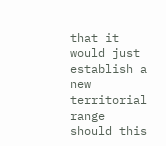that it would just establish a new territorial range should this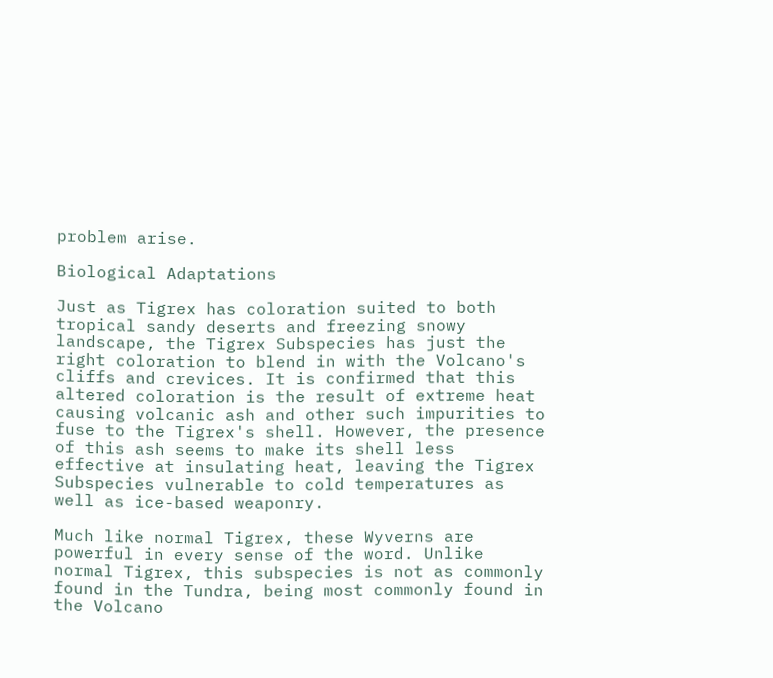problem arise.

Biological Adaptations

Just as Tigrex has coloration suited to both tropical sandy deserts and freezing snowy landscape, the Tigrex Subspecies has just the right coloration to blend in with the Volcano's cliffs and crevices. It is confirmed that this altered coloration is the result of extreme heat causing volcanic ash and other such impurities to fuse to the Tigrex's shell. However, the presence of this ash seems to make its shell less effective at insulating heat, leaving the Tigrex Subspecies vulnerable to cold temperatures as well as ice-based weaponry.

Much like normal Tigrex, these Wyverns are powerful in every sense of the word. Unlike normal Tigrex, this subspecies is not as commonly found in the Tundra, being most commonly found in the Volcano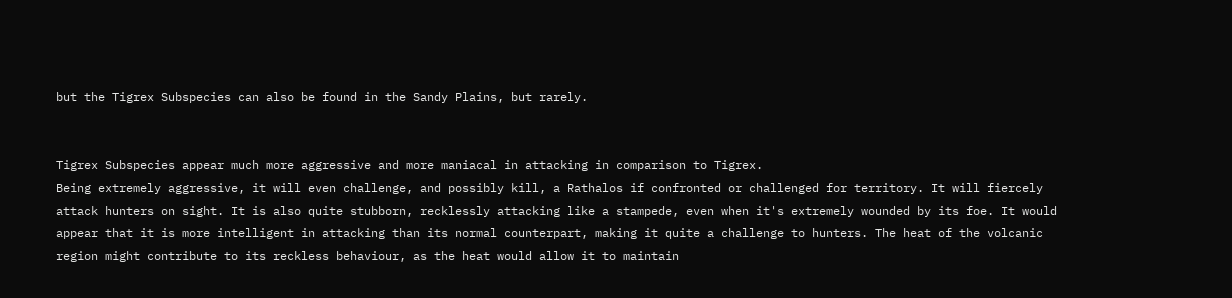but the Tigrex Subspecies can also be found in the Sandy Plains, but rarely.


Tigrex Subspecies appear much more aggressive and more maniacal in attacking in comparison to Tigrex.
Being extremely aggressive, it will even challenge, and possibly kill, a Rathalos if confronted or challenged for territory. It will fiercely attack hunters on sight. It is also quite stubborn, recklessly attacking like a stampede, even when it's extremely wounded by its foe. It would appear that it is more intelligent in attacking than its normal counterpart, making it quite a challenge to hunters. The heat of the volcanic region might contribute to its reckless behaviour, as the heat would allow it to maintain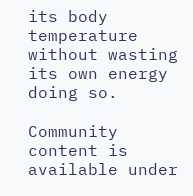its body temperature without wasting its own energy doing so.

Community content is available under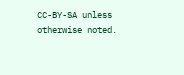CC-BY-SA unless otherwise noted.